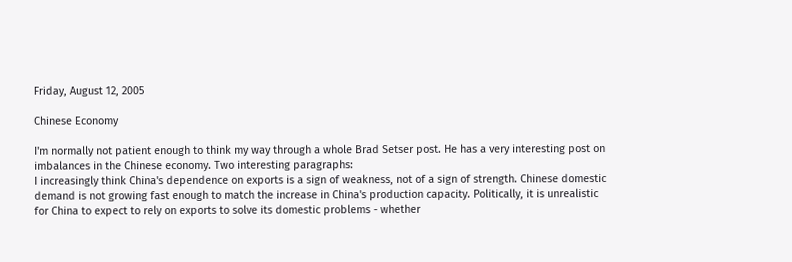Friday, August 12, 2005

Chinese Economy

I'm normally not patient enough to think my way through a whole Brad Setser post. He has a very interesting post on imbalances in the Chinese economy. Two interesting paragraphs:
I increasingly think China's dependence on exports is a sign of weakness, not of a sign of strength. Chinese domestic demand is not growing fast enough to match the increase in China's production capacity. Politically, it is unrealistic for China to expect to rely on exports to solve its domestic problems - whether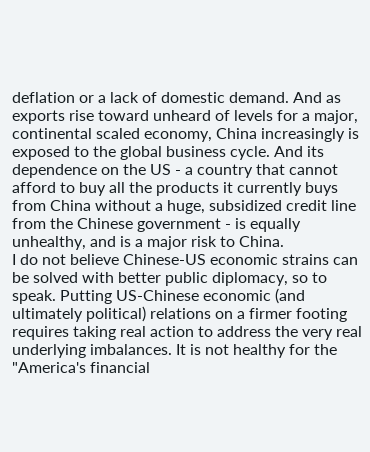deflation or a lack of domestic demand. And as exports rise toward unheard of levels for a major, continental scaled economy, China increasingly is exposed to the global business cycle. And its dependence on the US - a country that cannot afford to buy all the products it currently buys from China without a huge, subsidized credit line from the Chinese government - is equally unhealthy, and is a major risk to China.
I do not believe Chinese-US economic strains can be solved with better public diplomacy, so to speak. Putting US-Chinese economic (and ultimately political) relations on a firmer footing requires taking real action to address the very real underlying imbalances. It is not healthy for the "America's financial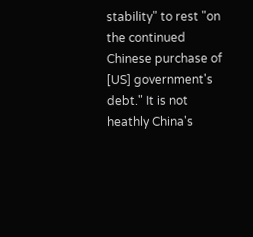stability" to rest "on the continued Chinese purchase of [US] government's debt." It is not heathly China's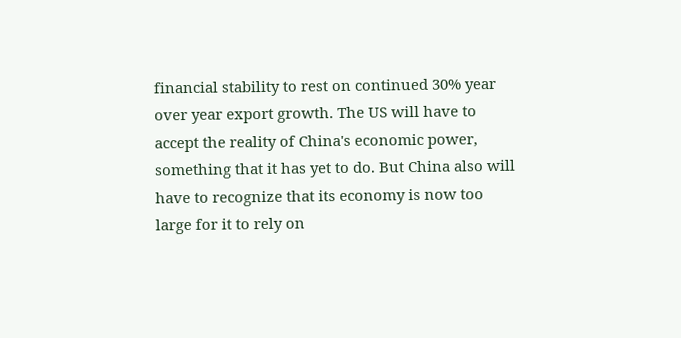financial stability to rest on continued 30% year over year export growth. The US will have to accept the reality of China's economic power, something that it has yet to do. But China also will have to recognize that its economy is now too large for it to rely on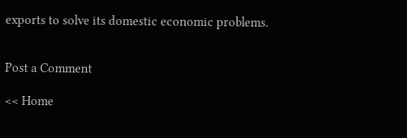exports to solve its domestic economic problems.


Post a Comment

<< Home